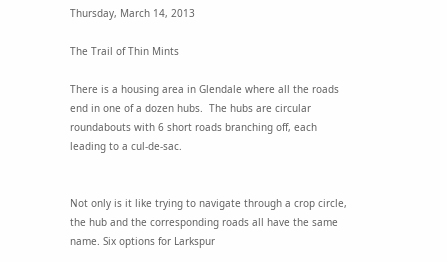Thursday, March 14, 2013

The Trail of Thin Mints

There is a housing area in Glendale where all the roads end in one of a dozen hubs.  The hubs are circular roundabouts with 6 short roads branching off, each leading to a cul-de-sac.


Not only is it like trying to navigate through a crop circle, the hub and the corresponding roads all have the same name. Six options for Larkspur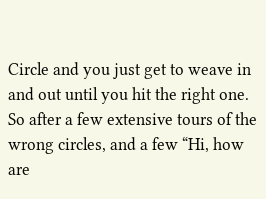Circle and you just get to weave in and out until you hit the right one.  So after a few extensive tours of the wrong circles, and a few “Hi, how are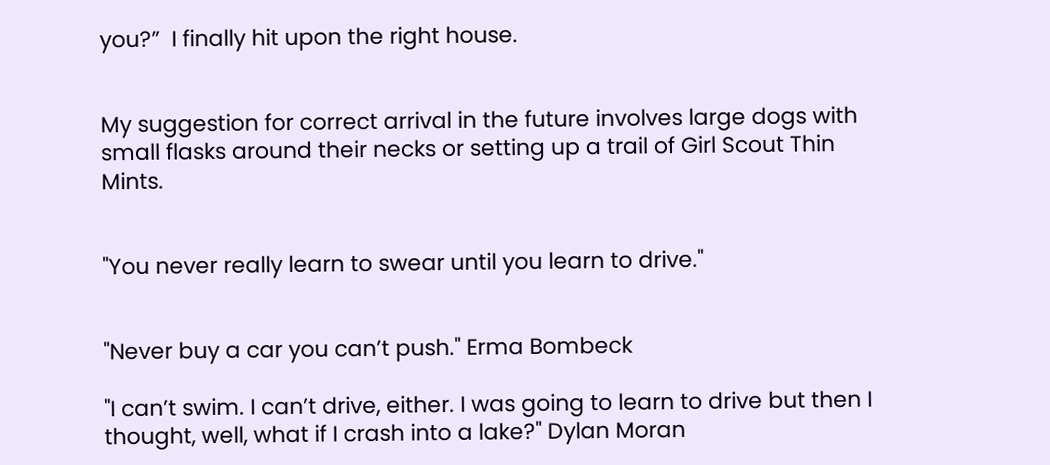you?”  I finally hit upon the right house.


My suggestion for correct arrival in the future involves large dogs with small flasks around their necks or setting up a trail of Girl Scout Thin Mints.


"You never really learn to swear until you learn to drive."


"Never buy a car you can’t push." Erma Bombeck

"I can’t swim. I can’t drive, either. I was going to learn to drive but then I thought, well, what if I crash into a lake?" Dylan Moran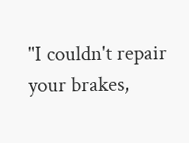"I couldn't repair your brakes,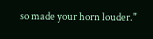so made your horn louder."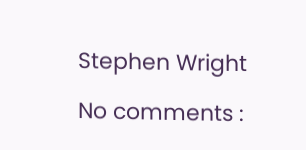Stephen Wright

No comments :